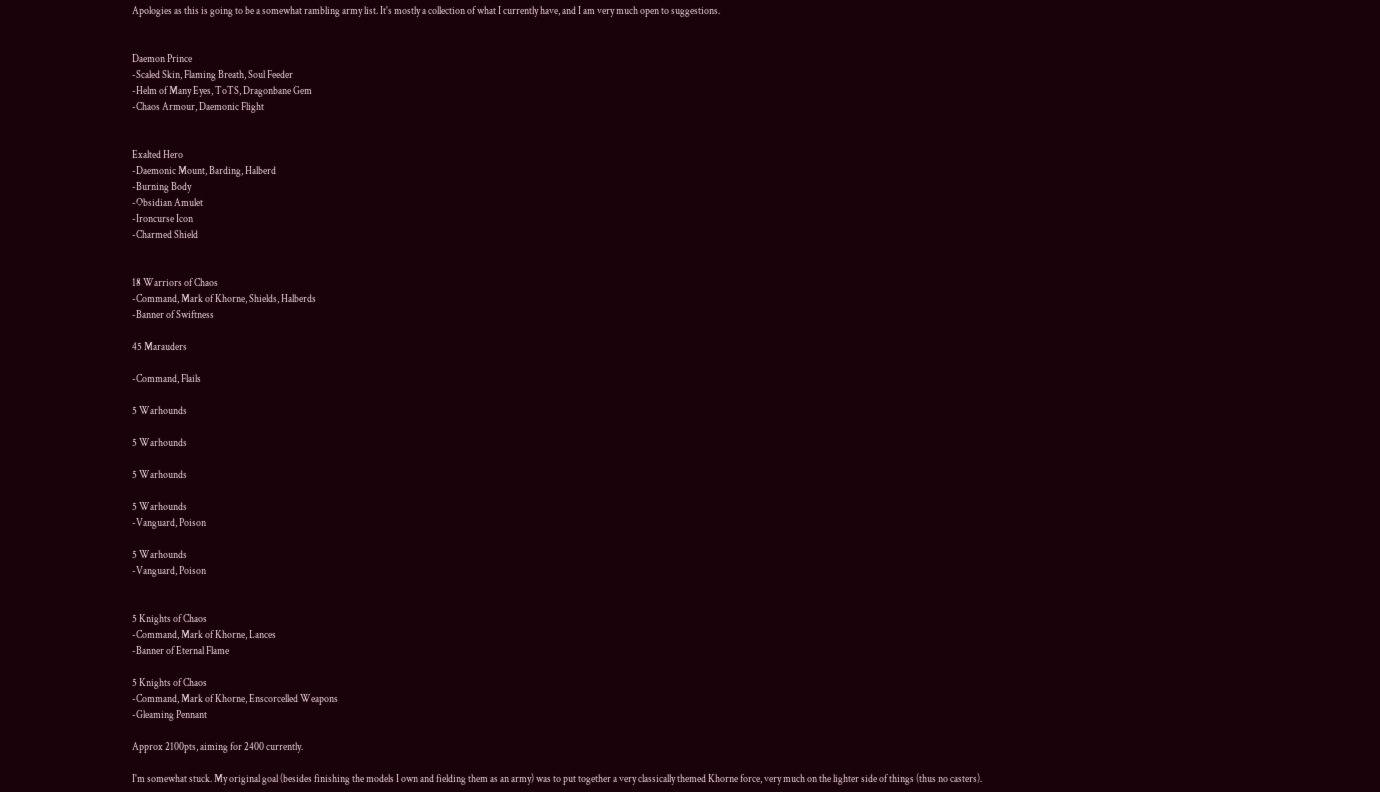Apologies as this is going to be a somewhat rambling army list. It's mostly a collection of what I currently have, and I am very much open to suggestions.


Daemon Prince
-Scaled Skin, Flaming Breath, Soul Feeder
-Helm of Many Eyes, ToTS, Dragonbane Gem
-Chaos Armour, Daemonic Flight


Exalted Hero
-Daemonic Mount, Barding, Halberd
-Burning Body
-Obsidian Amulet
-Ironcurse Icon
-Charmed Shield


18 Warriors of Chaos
-Command, Mark of Khorne, Shields, Halberds
-Banner of Swiftness

45 Marauders

-Command, Flails

5 Warhounds

5 Warhounds

5 Warhounds

5 Warhounds
-Vanguard, Poison

5 Warhounds
-Vanguard, Poison


5 Knights of Chaos
-Command, Mark of Khorne, Lances
-Banner of Eternal Flame

5 Knights of Chaos
-Command, Mark of Khorne, Enscorcelled Weapons
-Gleaming Pennant

Approx 2100pts, aiming for 2400 currently.

I'm somewhat stuck. My original goal (besides finishing the models I own and fielding them as an army) was to put together a very classically themed Khorne force, very much on the lighter side of things (thus no casters).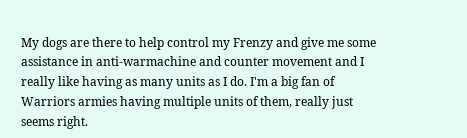My dogs are there to help control my Frenzy and give me some assistance in anti-warmachine and counter movement and I really like having as many units as I do. I'm a big fan of Warriors armies having multiple units of them, really just seems right.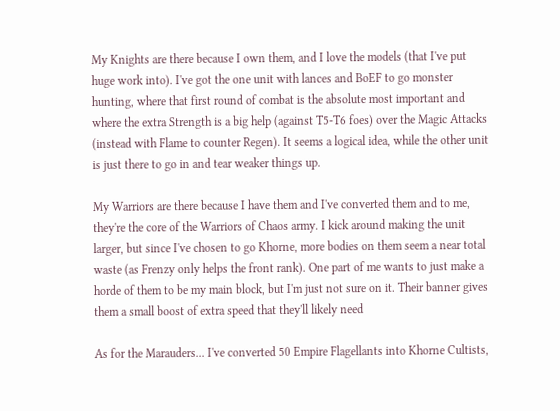My Knights are there because I own them, and I love the models (that I've put huge work into). I've got the one unit with lances and BoEF to go monster hunting, where that first round of combat is the absolute most important and where the extra Strength is a big help (against T5-T6 foes) over the Magic Attacks (instead with Flame to counter Regen). It seems a logical idea, while the other unit is just there to go in and tear weaker things up.

My Warriors are there because I have them and I've converted them and to me, they're the core of the Warriors of Chaos army. I kick around making the unit larger, but since I've chosen to go Khorne, more bodies on them seem a near total waste (as Frenzy only helps the front rank). One part of me wants to just make a horde of them to be my main block, but I'm just not sure on it. Their banner gives them a small boost of extra speed that they'll likely need

As for the Marauders... I've converted 50 Empire Flagellants into Khorne Cultists,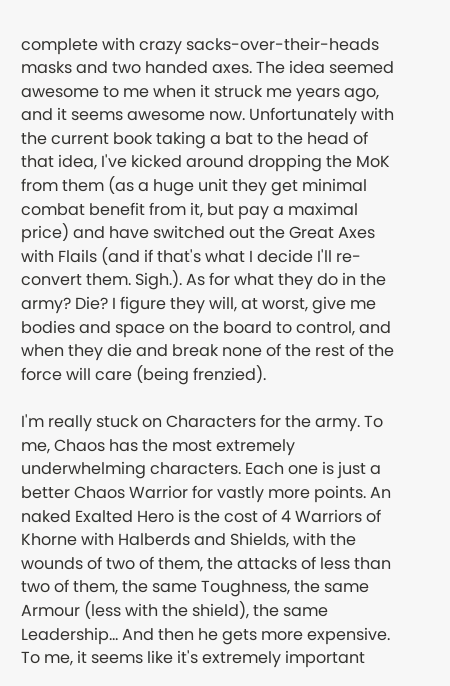complete with crazy sacks-over-their-heads masks and two handed axes. The idea seemed awesome to me when it struck me years ago, and it seems awesome now. Unfortunately with the current book taking a bat to the head of that idea, I've kicked around dropping the MoK from them (as a huge unit they get minimal combat benefit from it, but pay a maximal price) and have switched out the Great Axes with Flails (and if that's what I decide I'll re-convert them. Sigh.). As for what they do in the army? Die? I figure they will, at worst, give me bodies and space on the board to control, and when they die and break none of the rest of the force will care (being frenzied).

I'm really stuck on Characters for the army. To me, Chaos has the most extremely underwhelming characters. Each one is just a better Chaos Warrior for vastly more points. An naked Exalted Hero is the cost of 4 Warriors of Khorne with Halberds and Shields, with the wounds of two of them, the attacks of less than two of them, the same Toughness, the same Armour (less with the shield), the same Leadership... And then he gets more expensive. To me, it seems like it's extremely important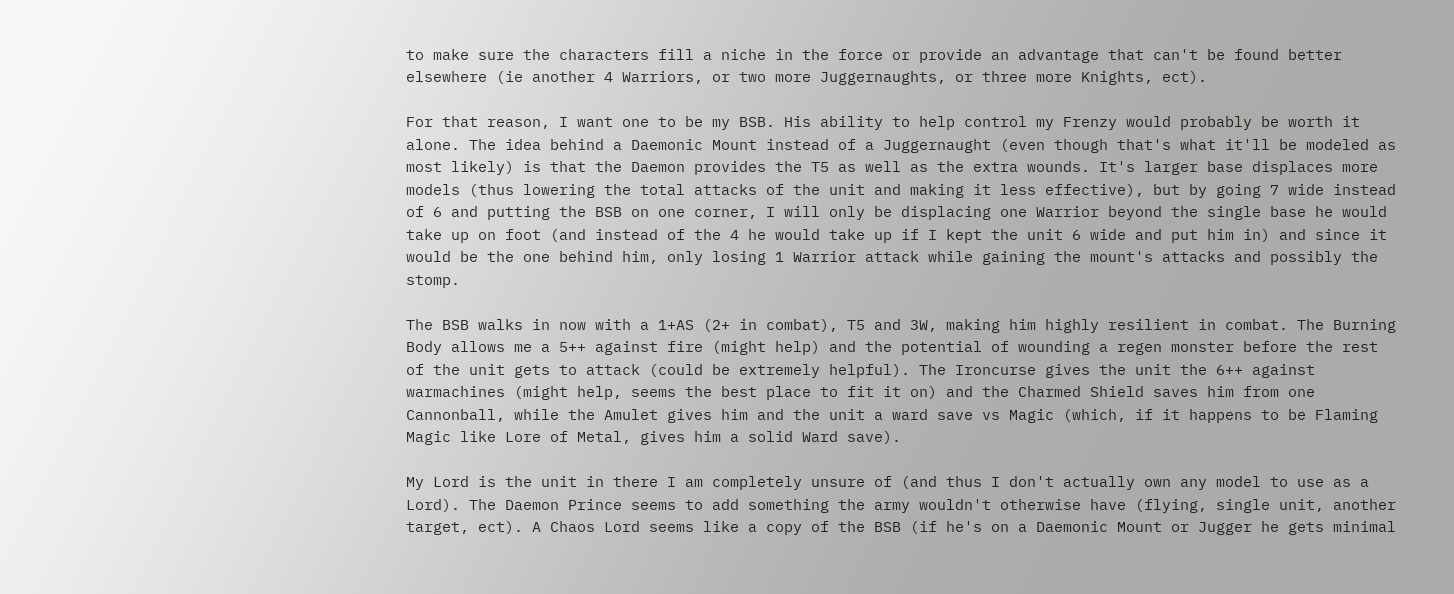to make sure the characters fill a niche in the force or provide an advantage that can't be found better elsewhere (ie another 4 Warriors, or two more Juggernaughts, or three more Knights, ect).

For that reason, I want one to be my BSB. His ability to help control my Frenzy would probably be worth it alone. The idea behind a Daemonic Mount instead of a Juggernaught (even though that's what it'll be modeled as most likely) is that the Daemon provides the T5 as well as the extra wounds. It's larger base displaces more models (thus lowering the total attacks of the unit and making it less effective), but by going 7 wide instead of 6 and putting the BSB on one corner, I will only be displacing one Warrior beyond the single base he would take up on foot (and instead of the 4 he would take up if I kept the unit 6 wide and put him in) and since it would be the one behind him, only losing 1 Warrior attack while gaining the mount's attacks and possibly the stomp.

The BSB walks in now with a 1+AS (2+ in combat), T5 and 3W, making him highly resilient in combat. The Burning Body allows me a 5++ against fire (might help) and the potential of wounding a regen monster before the rest of the unit gets to attack (could be extremely helpful). The Ironcurse gives the unit the 6++ against warmachines (might help, seems the best place to fit it on) and the Charmed Shield saves him from one Cannonball, while the Amulet gives him and the unit a ward save vs Magic (which, if it happens to be Flaming Magic like Lore of Metal, gives him a solid Ward save).

My Lord is the unit in there I am completely unsure of (and thus I don't actually own any model to use as a Lord). The Daemon Prince seems to add something the army wouldn't otherwise have (flying, single unit, another target, ect). A Chaos Lord seems like a copy of the BSB (if he's on a Daemonic Mount or Jugger he gets minimal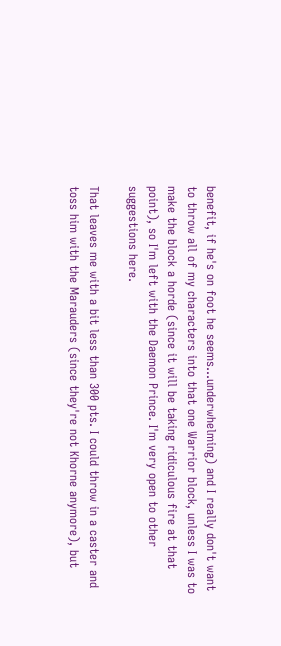benefit, if he's on foot he seems...underwhelming) and I really don't want to throw all of my characters into that one Warrior block, unless I was to make the block a horde (since it will be taking ridiculous fire at that point), so I'm left with the Daemon Prince. I'm very open to other suggestions here.

That leaves me with a bit less than 300 pts. I could throw in a caster and toss him with the Marauders (since they're not Khorne anymore), but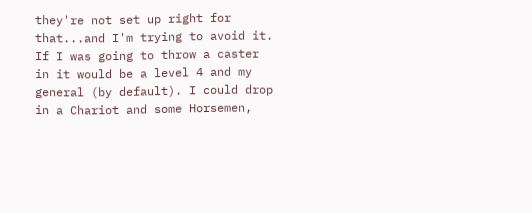they're not set up right for that...and I'm trying to avoid it. If I was going to throw a caster in it would be a level 4 and my general (by default). I could drop in a Chariot and some Horsemen,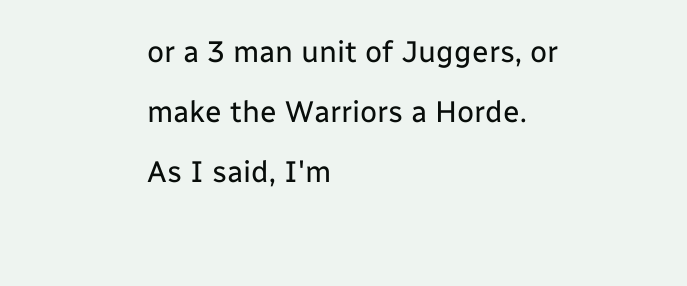or a 3 man unit of Juggers, or make the Warriors a Horde. As I said, I'm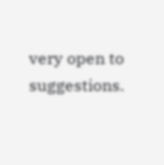very open to suggestions.